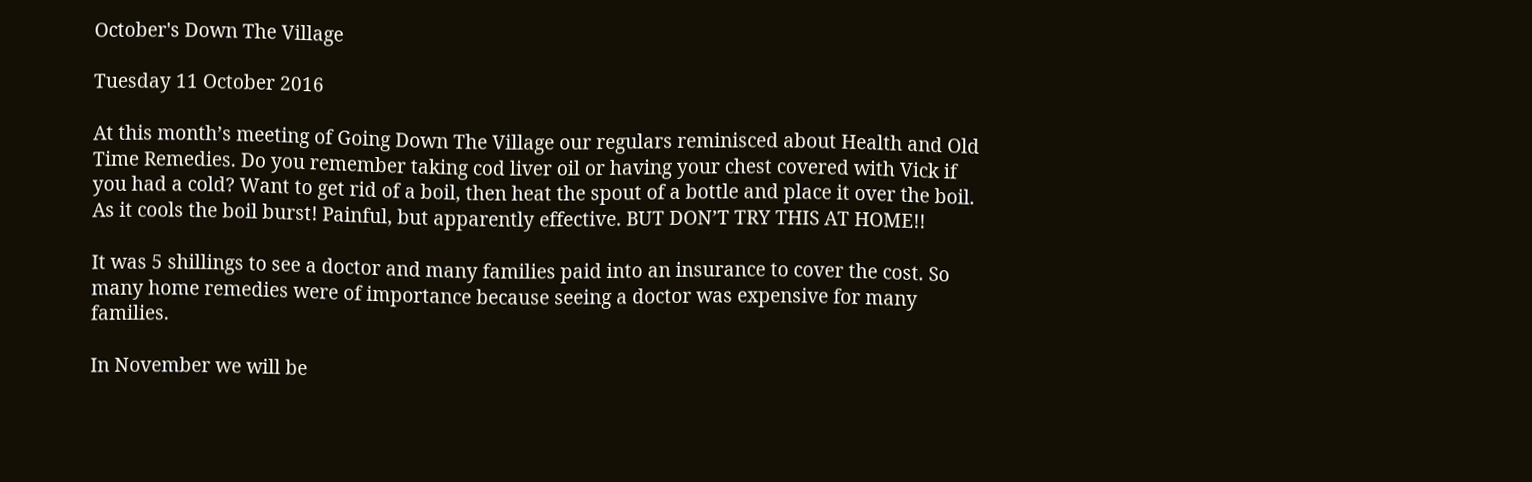October's Down The Village

Tuesday 11 October 2016

At this month’s meeting of Going Down The Village our regulars reminisced about Health and Old Time Remedies. Do you remember taking cod liver oil or having your chest covered with Vick if you had a cold? Want to get rid of a boil, then heat the spout of a bottle and place it over the boil. As it cools the boil burst! Painful, but apparently effective. BUT DON’T TRY THIS AT HOME!!

It was 5 shillings to see a doctor and many families paid into an insurance to cover the cost. So many home remedies were of importance because seeing a doctor was expensive for many families.

In November we will be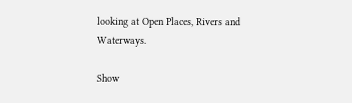looking at Open Places, Rivers and Waterways.

Show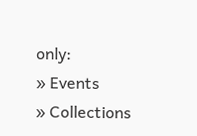only:
» Events
» Collections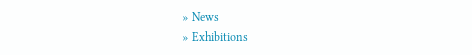» News
» Exhibitions